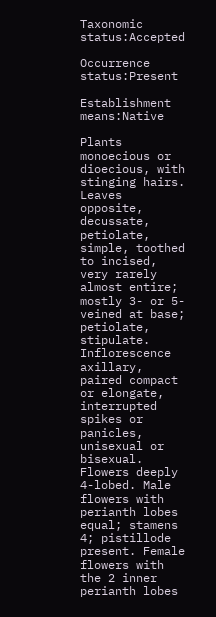Taxonomic status:Accepted

Occurrence status:Present

Establishment means:Native

Plants monoecious or dioecious, with stinging hairs. Leaves opposite, decussate, petiolate, simple, toothed to incised, very rarely almost entire; mostly 3- or 5-veined at base; petiolate, stipulate. Inflorescence axillary, paired compact or elongate, interrupted spikes or panicles, unisexual or bisexual. Flowers deeply 4-lobed. Male flowers with perianth lobes equal; stamens 4; pistillode present. Female flowers with the 2 inner perianth lobes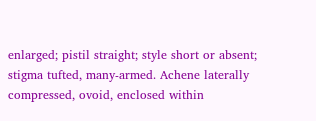enlarged; pistil straight; style short or absent; stigma tufted, many-armed. Achene laterally compressed, ovoid, enclosed within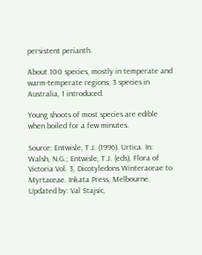persistent perianth.

About 100 species, mostly in temperate and warm-temperate regions; 3 species in Australia, 1 introduced.

Young shoots of most species are edible when boiled for a few minutes.

Source: Entwisle, T.J. (1996). Urtica. In: Walsh, N.G.; Entwisle, T.J. (eds), Flora of Victoria Vol. 3, Dicotyledons Winteraceae to Myrtaceae. Inkata Press, Melbourne.
Updated by: Val Stajsic,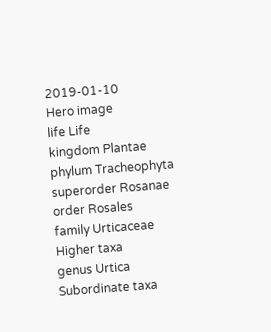2019-01-10
Hero image
life Life
kingdom Plantae
phylum Tracheophyta
superorder Rosanae
order Rosales
family Urticaceae
Higher taxa
genus Urtica
Subordinate taxa